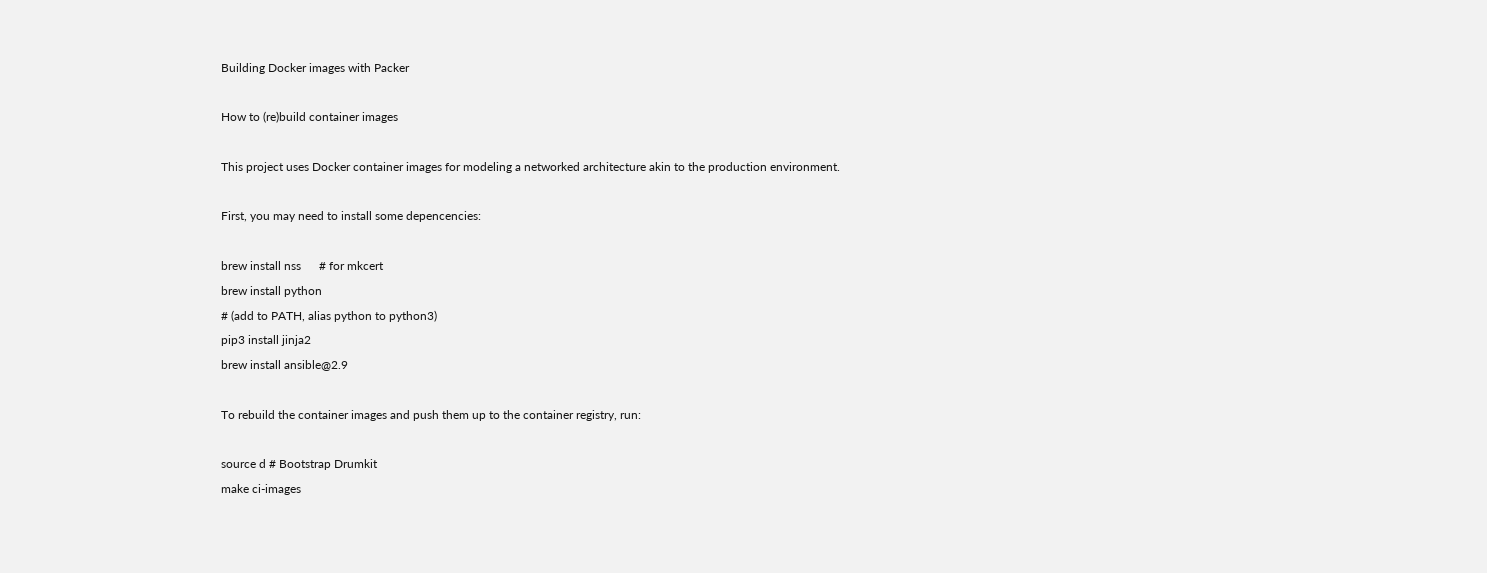Building Docker images with Packer

How to (re)build container images

This project uses Docker container images for modeling a networked architecture akin to the production environment.

First, you may need to install some depencencies:

brew install nss      # for mkcert
brew install python
# (add to PATH, alias python to python3)
pip3 install jinja2
brew install ansible@2.9

To rebuild the container images and push them up to the container registry, run:

source d # Bootstrap Drumkit
make ci-images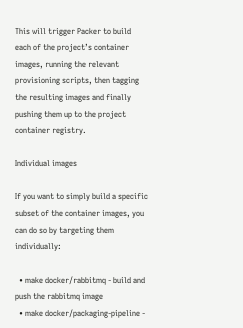This will trigger Packer to build each of the project’s container images, running the relevant provisioning scripts, then tagging the resulting images and finally pushing them up to the project container registry.

Individual images

If you want to simply build a specific subset of the container images, you can do so by targeting them individually:

  • make docker/rabbitmq - build and push the rabbitmq image
  • make docker/packaging-pipeline -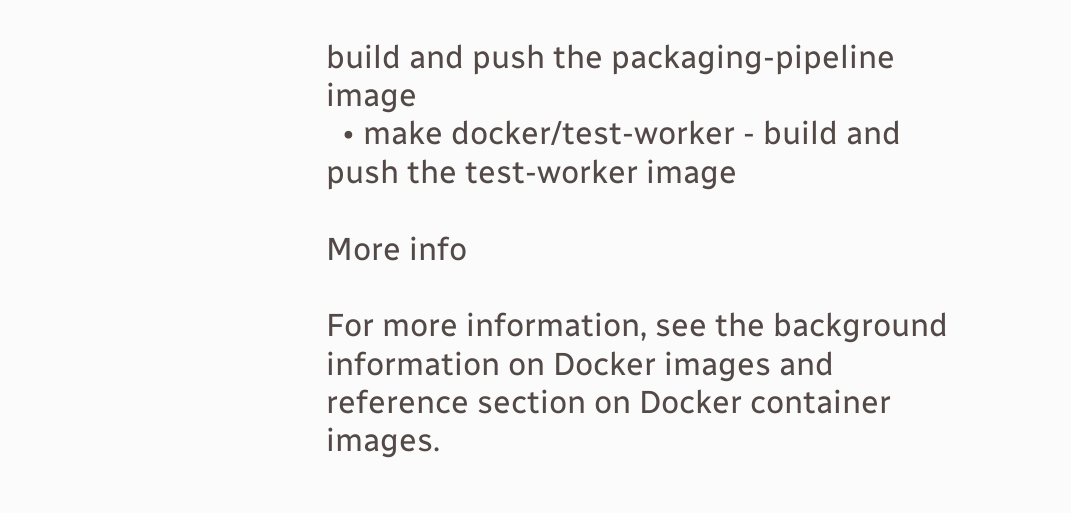build and push the packaging-pipeline image
  • make docker/test-worker - build and push the test-worker image

More info

For more information, see the background information on Docker images and reference section on Docker container images.